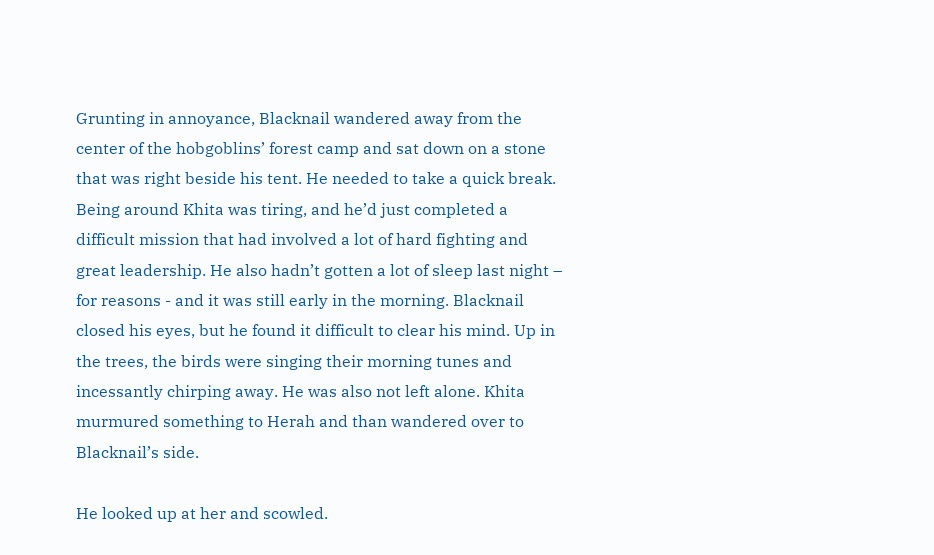Grunting in annoyance, Blacknail wandered away from the center of the hobgoblins’ forest camp and sat down on a stone that was right beside his tent. He needed to take a quick break. Being around Khita was tiring, and he’d just completed a difficult mission that had involved a lot of hard fighting and great leadership. He also hadn’t gotten a lot of sleep last night – for reasons - and it was still early in the morning. Blacknail closed his eyes, but he found it difficult to clear his mind. Up in the trees, the birds were singing their morning tunes and incessantly chirping away. He was also not left alone. Khita murmured something to Herah and than wandered over to Blacknail’s side.

He looked up at her and scowled.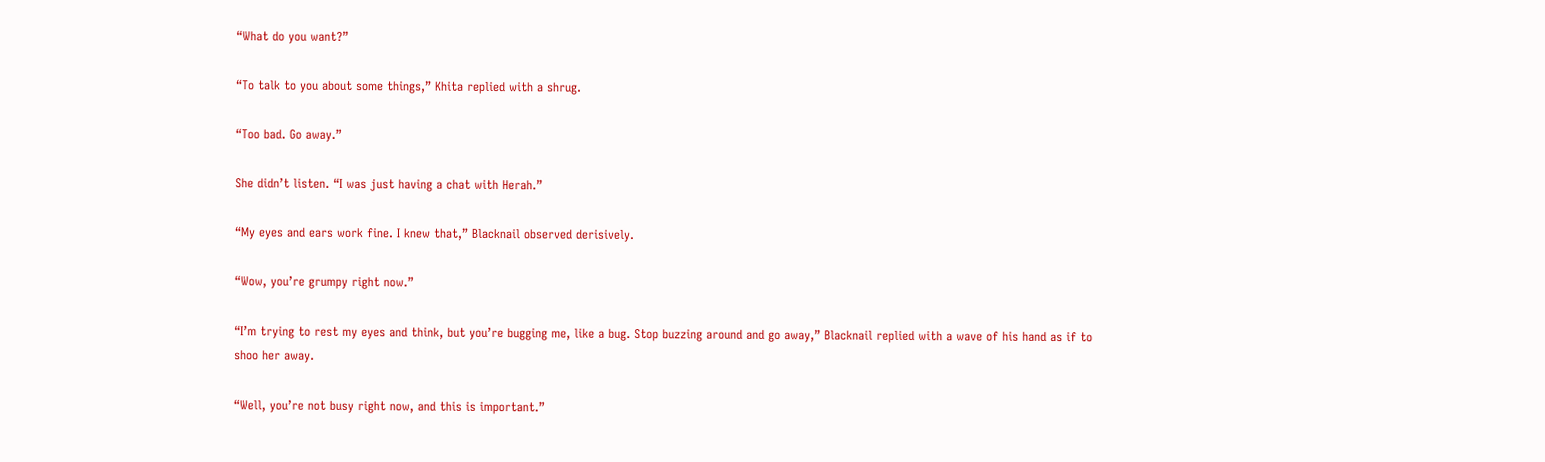“What do you want?”

“To talk to you about some things,” Khita replied with a shrug.

“Too bad. Go away.”

She didn’t listen. “I was just having a chat with Herah.”

“My eyes and ears work fine. I knew that,” Blacknail observed derisively.

“Wow, you’re grumpy right now.”

“I’m trying to rest my eyes and think, but you’re bugging me, like a bug. Stop buzzing around and go away,” Blacknail replied with a wave of his hand as if to shoo her away.

“Well, you’re not busy right now, and this is important.”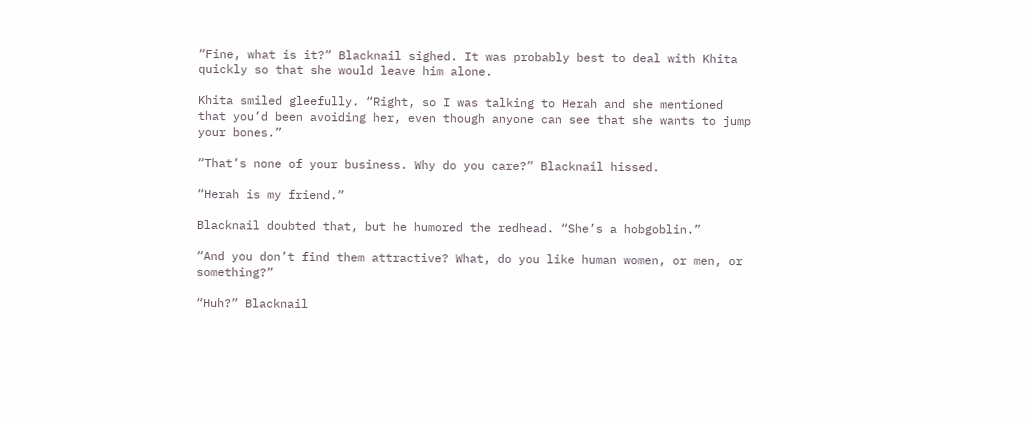“Fine, what is it?” Blacknail sighed. It was probably best to deal with Khita quickly so that she would leave him alone.

Khita smiled gleefully. “Right, so I was talking to Herah and she mentioned that you’d been avoiding her, even though anyone can see that she wants to jump your bones.”

“That’s none of your business. Why do you care?” Blacknail hissed.

“Herah is my friend.”

Blacknail doubted that, but he humored the redhead. “She’s a hobgoblin.”

“And you don’t find them attractive? What, do you like human women, or men, or something?”

“Huh?” Blacknail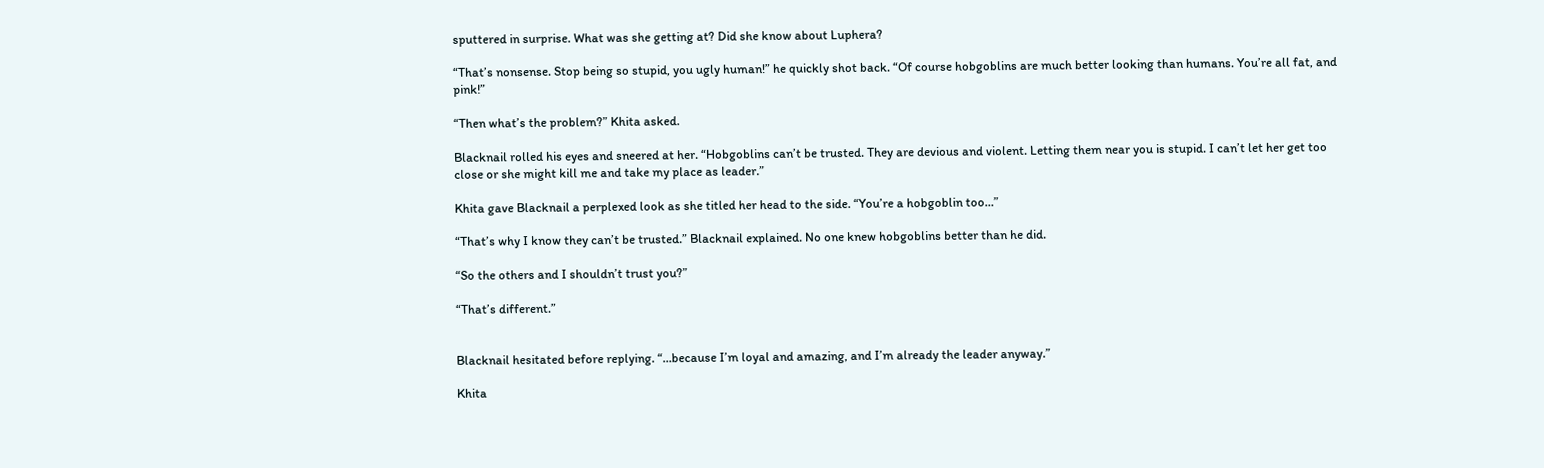sputtered in surprise. What was she getting at? Did she know about Luphera?

“That’s nonsense. Stop being so stupid, you ugly human!” he quickly shot back. “Of course hobgoblins are much better looking than humans. You’re all fat, and pink!”

“Then what’s the problem?” Khita asked.

Blacknail rolled his eyes and sneered at her. “Hobgoblins can’t be trusted. They are devious and violent. Letting them near you is stupid. I can’t let her get too close or she might kill me and take my place as leader.”

Khita gave Blacknail a perplexed look as she titled her head to the side. “You’re a hobgoblin too…”

“That’s why I know they can’t be trusted.” Blacknail explained. No one knew hobgoblins better than he did.

“So the others and I shouldn’t trust you?”

“That’s different.”


Blacknail hesitated before replying. “…because I’m loyal and amazing, and I’m already the leader anyway.”

Khita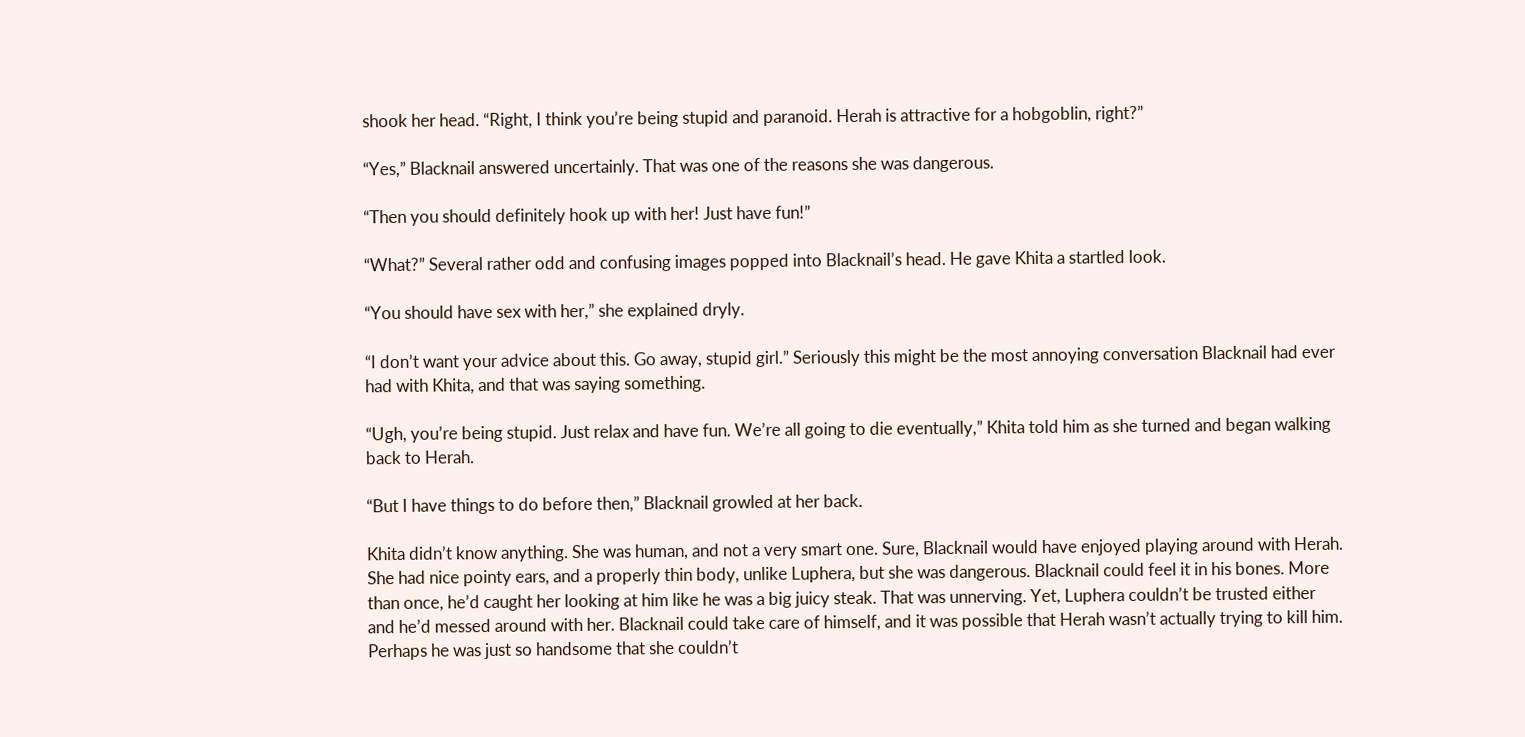shook her head. “Right, I think you’re being stupid and paranoid. Herah is attractive for a hobgoblin, right?”

“Yes,” Blacknail answered uncertainly. That was one of the reasons she was dangerous.

“Then you should definitely hook up with her! Just have fun!”

“What?” Several rather odd and confusing images popped into Blacknail’s head. He gave Khita a startled look.

“You should have sex with her,” she explained dryly.

“I don’t want your advice about this. Go away, stupid girl.” Seriously this might be the most annoying conversation Blacknail had ever had with Khita, and that was saying something.

“Ugh, you’re being stupid. Just relax and have fun. We’re all going to die eventually,” Khita told him as she turned and began walking back to Herah.

“But I have things to do before then,” Blacknail growled at her back.

Khita didn’t know anything. She was human, and not a very smart one. Sure, Blacknail would have enjoyed playing around with Herah. She had nice pointy ears, and a properly thin body, unlike Luphera, but she was dangerous. Blacknail could feel it in his bones. More than once, he’d caught her looking at him like he was a big juicy steak. That was unnerving. Yet, Luphera couldn’t be trusted either and he’d messed around with her. Blacknail could take care of himself, and it was possible that Herah wasn’t actually trying to kill him. Perhaps he was just so handsome that she couldn’t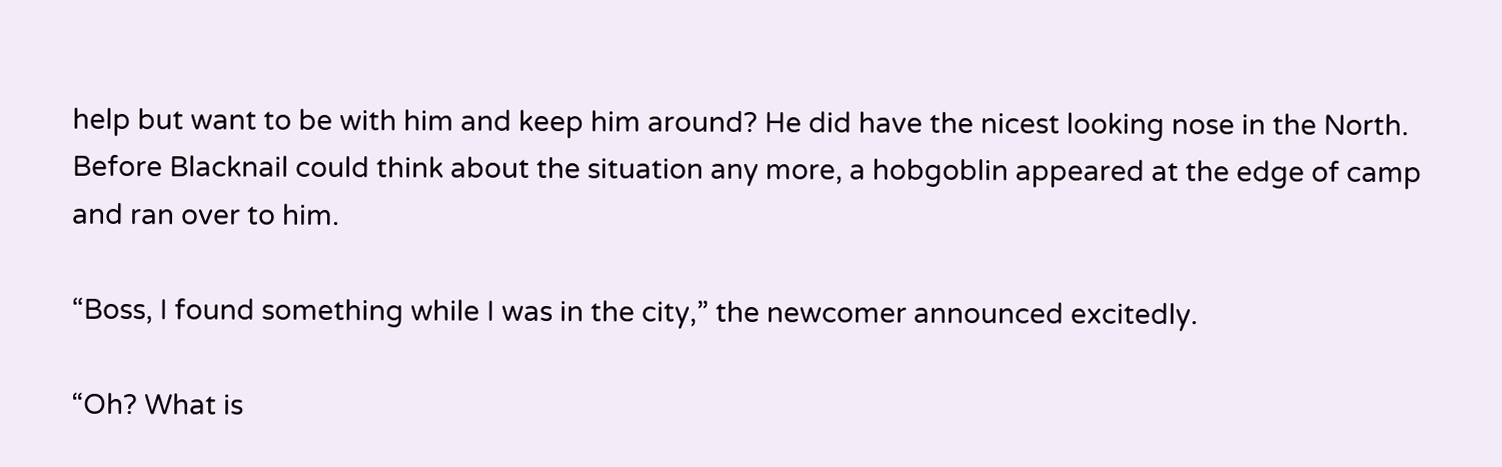help but want to be with him and keep him around? He did have the nicest looking nose in the North. Before Blacknail could think about the situation any more, a hobgoblin appeared at the edge of camp and ran over to him.

“Boss, I found something while I was in the city,” the newcomer announced excitedly.

“Oh? What is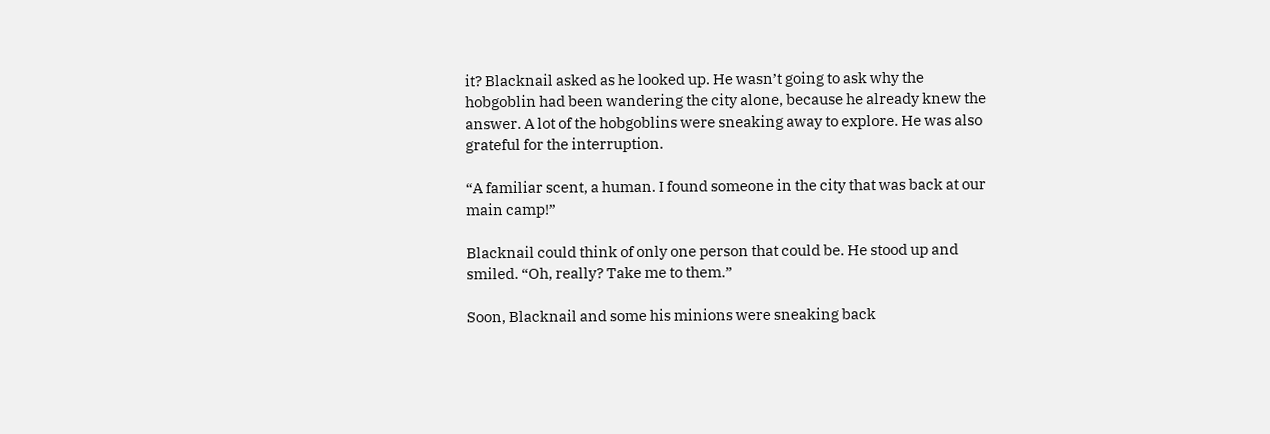it? Blacknail asked as he looked up. He wasn’t going to ask why the hobgoblin had been wandering the city alone, because he already knew the answer. A lot of the hobgoblins were sneaking away to explore. He was also grateful for the interruption.

“A familiar scent, a human. I found someone in the city that was back at our main camp!”

Blacknail could think of only one person that could be. He stood up and smiled. “Oh, really? Take me to them.”

Soon, Blacknail and some his minions were sneaking back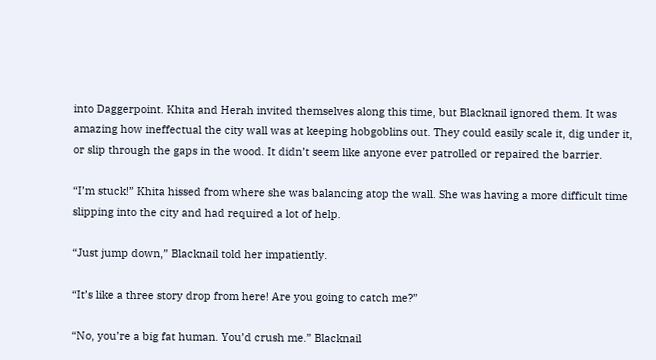into Daggerpoint. Khita and Herah invited themselves along this time, but Blacknail ignored them. It was amazing how ineffectual the city wall was at keeping hobgoblins out. They could easily scale it, dig under it, or slip through the gaps in the wood. It didn’t seem like anyone ever patrolled or repaired the barrier.

“I’m stuck!” Khita hissed from where she was balancing atop the wall. She was having a more difficult time slipping into the city and had required a lot of help.

“Just jump down,” Blacknail told her impatiently.

“It’s like a three story drop from here! Are you going to catch me?”

“No, you’re a big fat human. You’d crush me.” Blacknail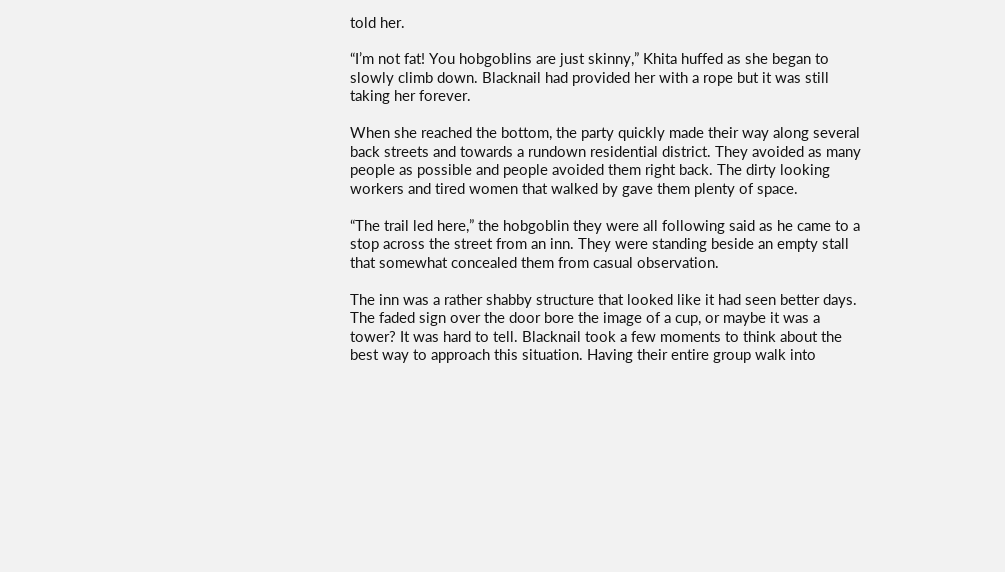told her.

“I’m not fat! You hobgoblins are just skinny,” Khita huffed as she began to slowly climb down. Blacknail had provided her with a rope but it was still taking her forever.

When she reached the bottom, the party quickly made their way along several back streets and towards a rundown residential district. They avoided as many people as possible and people avoided them right back. The dirty looking workers and tired women that walked by gave them plenty of space.

“The trail led here,” the hobgoblin they were all following said as he came to a stop across the street from an inn. They were standing beside an empty stall that somewhat concealed them from casual observation.

The inn was a rather shabby structure that looked like it had seen better days. The faded sign over the door bore the image of a cup, or maybe it was a tower? It was hard to tell. Blacknail took a few moments to think about the best way to approach this situation. Having their entire group walk into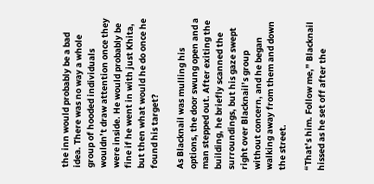the inn would probably be a bad idea. There was no way a whole group of hooded individuals wouldn’t draw attention once they were inside. He would probably be fine if he went in with just Khita, but then what would he do once he found his target?

As Blacknail was mulling his options, the door swung open and a man stepped out. After exiting the building, he briefly scanned the surroundings, but his gaze swept right over Blacknail’s group without concern, and he began walking away from them and down the street.

“That’s him. Follow me,” Blacknail hissed as he set off after the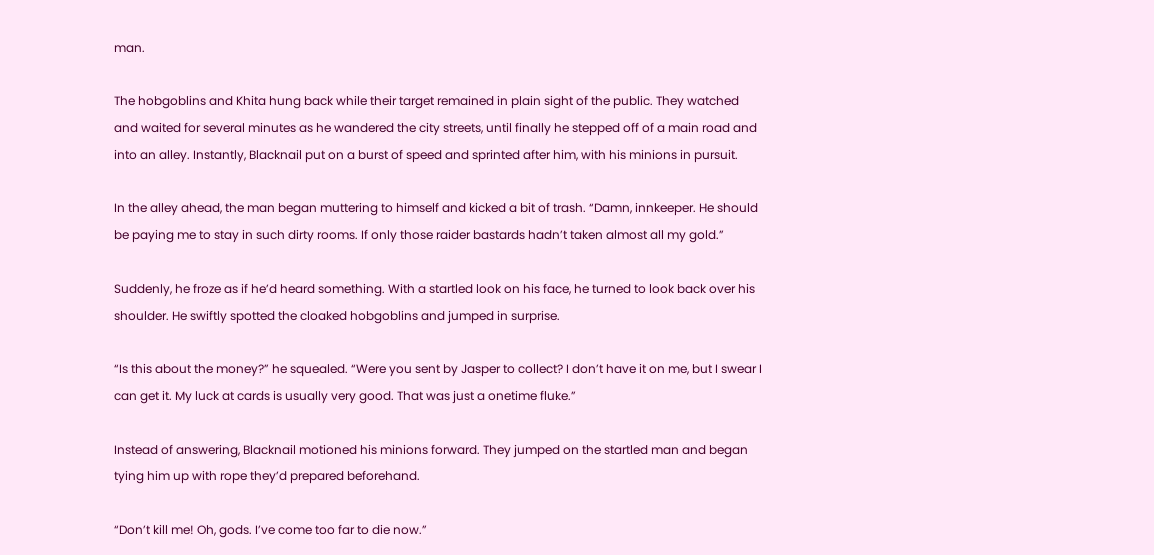man.

The hobgoblins and Khita hung back while their target remained in plain sight of the public. They watched and waited for several minutes as he wandered the city streets, until finally he stepped off of a main road and into an alley. Instantly, Blacknail put on a burst of speed and sprinted after him, with his minions in pursuit.

In the alley ahead, the man began muttering to himself and kicked a bit of trash. “Damn, innkeeper. He should be paying me to stay in such dirty rooms. If only those raider bastards hadn’t taken almost all my gold.”

Suddenly, he froze as if he’d heard something. With a startled look on his face, he turned to look back over his shoulder. He swiftly spotted the cloaked hobgoblins and jumped in surprise.

“Is this about the money?” he squealed. “Were you sent by Jasper to collect? I don’t have it on me, but I swear I can get it. My luck at cards is usually very good. That was just a onetime fluke.”

Instead of answering, Blacknail motioned his minions forward. They jumped on the startled man and began tying him up with rope they’d prepared beforehand.

“Don’t kill me! Oh, gods. I’ve come too far to die now.”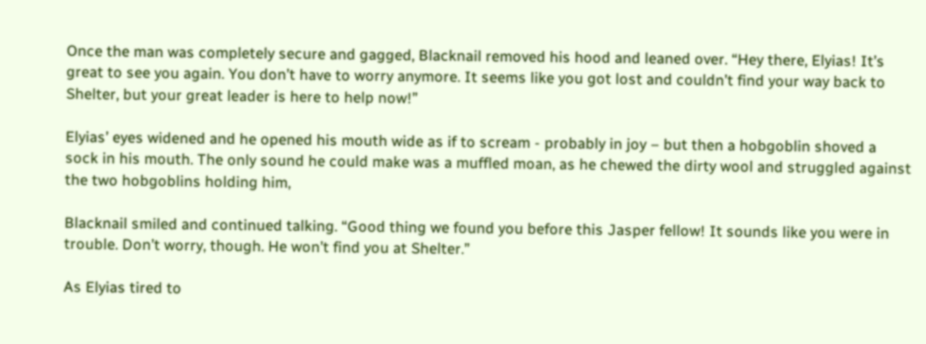Once the man was completely secure and gagged, Blacknail removed his hood and leaned over. “Hey there, Elyias! It’s great to see you again. You don’t have to worry anymore. It seems like you got lost and couldn’t find your way back to Shelter, but your great leader is here to help now!”

Elyias’ eyes widened and he opened his mouth wide as if to scream - probably in joy – but then a hobgoblin shoved a sock in his mouth. The only sound he could make was a muffled moan, as he chewed the dirty wool and struggled against the two hobgoblins holding him,

Blacknail smiled and continued talking. “Good thing we found you before this Jasper fellow! It sounds like you were in trouble. Don’t worry, though. He won’t find you at Shelter.”

As Elyias tired to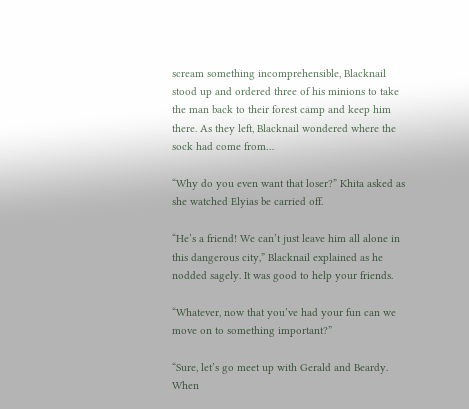scream something incomprehensible, Blacknail stood up and ordered three of his minions to take the man back to their forest camp and keep him there. As they left, Blacknail wondered where the sock had come from…

“Why do you even want that loser?” Khita asked as she watched Elyias be carried off.

“He’s a friend! We can’t just leave him all alone in this dangerous city,” Blacknail explained as he nodded sagely. It was good to help your friends.

“Whatever, now that you’ve had your fun can we move on to something important?”

“Sure, let’s go meet up with Gerald and Beardy. When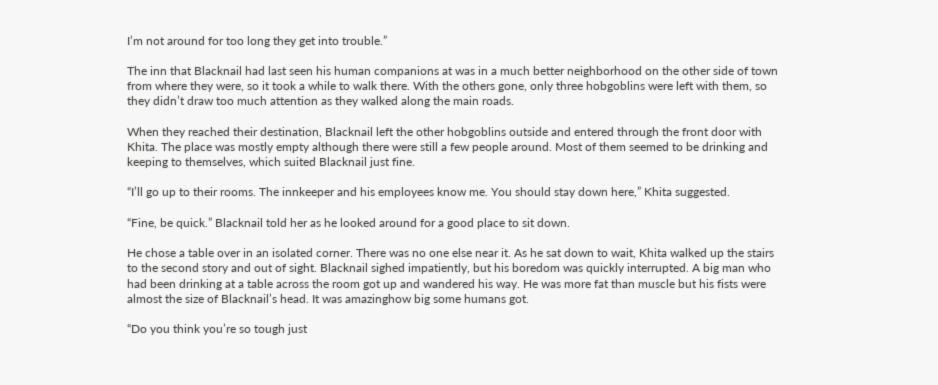I’m not around for too long they get into trouble.”

The inn that Blacknail had last seen his human companions at was in a much better neighborhood on the other side of town from where they were, so it took a while to walk there. With the others gone, only three hobgoblins were left with them, so they didn’t draw too much attention as they walked along the main roads.

When they reached their destination, Blacknail left the other hobgoblins outside and entered through the front door with Khita. The place was mostly empty although there were still a few people around. Most of them seemed to be drinking and keeping to themselves, which suited Blacknail just fine.

“I’ll go up to their rooms. The innkeeper and his employees know me. You should stay down here,” Khita suggested.

“Fine, be quick.” Blacknail told her as he looked around for a good place to sit down.

He chose a table over in an isolated corner. There was no one else near it. As he sat down to wait, Khita walked up the stairs to the second story and out of sight. Blacknail sighed impatiently, but his boredom was quickly interrupted. A big man who had been drinking at a table across the room got up and wandered his way. He was more fat than muscle but his fists were almost the size of Blacknail’s head. It was amazinghow big some humans got.

“Do you think you’re so tough just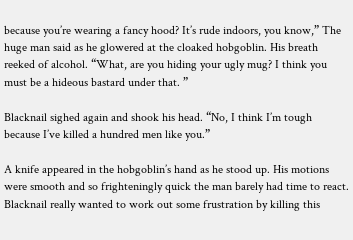because you’re wearing a fancy hood? It’s rude indoors, you know,” The huge man said as he glowered at the cloaked hobgoblin. His breath reeked of alcohol. “What, are you hiding your ugly mug? I think you must be a hideous bastard under that. ”

Blacknail sighed again and shook his head. “No, I think I’m tough because I’ve killed a hundred men like you.”

A knife appeared in the hobgoblin’s hand as he stood up. His motions were smooth and so frighteningly quick the man barely had time to react. Blacknail really wanted to work out some frustration by killing this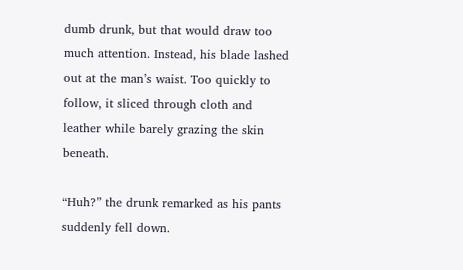dumb drunk, but that would draw too much attention. Instead, his blade lashed out at the man’s waist. Too quickly to follow, it sliced through cloth and leather while barely grazing the skin beneath.

“Huh?” the drunk remarked as his pants suddenly fell down.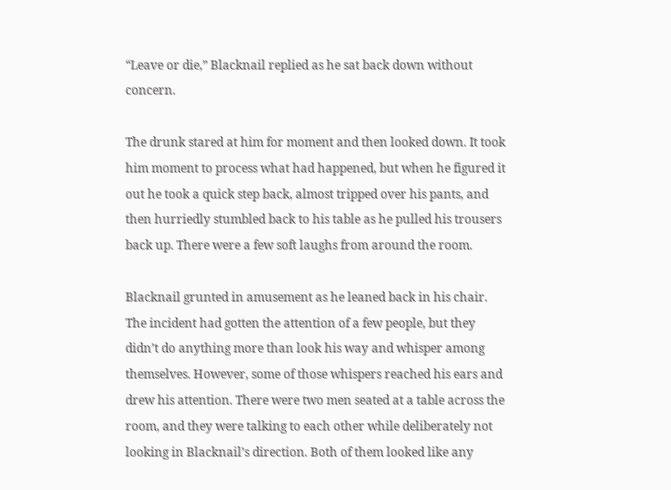“Leave or die,” Blacknail replied as he sat back down without concern.

The drunk stared at him for moment and then looked down. It took him moment to process what had happened, but when he figured it out he took a quick step back, almost tripped over his pants, and then hurriedly stumbled back to his table as he pulled his trousers back up. There were a few soft laughs from around the room.

Blacknail grunted in amusement as he leaned back in his chair. The incident had gotten the attention of a few people, but they didn’t do anything more than look his way and whisper among themselves. However, some of those whispers reached his ears and drew his attention. There were two men seated at a table across the room, and they were talking to each other while deliberately not looking in Blacknail’s direction. Both of them looked like any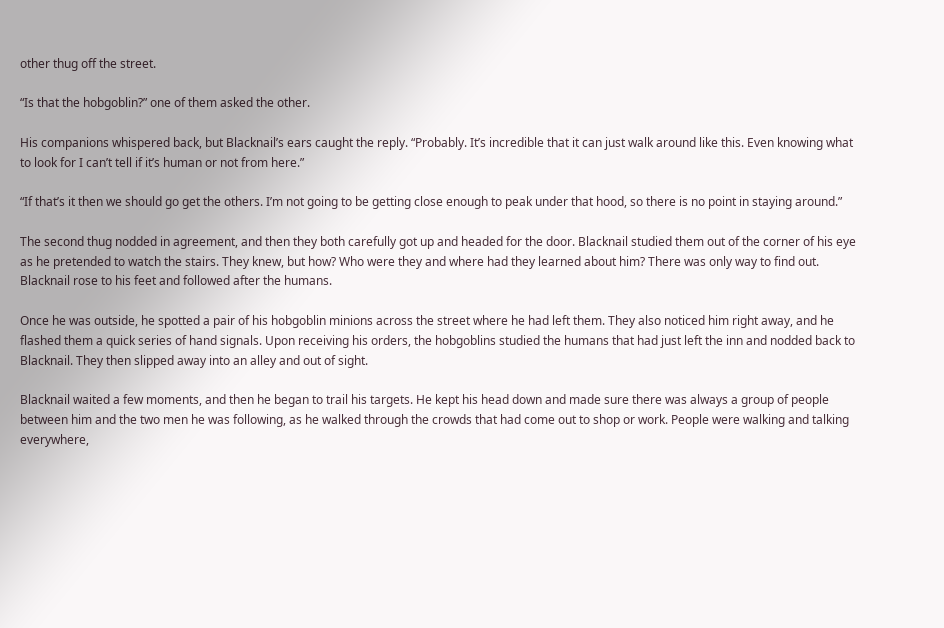other thug off the street.

“Is that the hobgoblin?” one of them asked the other.

His companions whispered back, but Blacknail’s ears caught the reply. “Probably. It’s incredible that it can just walk around like this. Even knowing what to look for I can’t tell if it’s human or not from here.”

“If that’s it then we should go get the others. I’m not going to be getting close enough to peak under that hood, so there is no point in staying around.”

The second thug nodded in agreement, and then they both carefully got up and headed for the door. Blacknail studied them out of the corner of his eye as he pretended to watch the stairs. They knew, but how? Who were they and where had they learned about him? There was only way to find out. Blacknail rose to his feet and followed after the humans.

Once he was outside, he spotted a pair of his hobgoblin minions across the street where he had left them. They also noticed him right away, and he flashed them a quick series of hand signals. Upon receiving his orders, the hobgoblins studied the humans that had just left the inn and nodded back to Blacknail. They then slipped away into an alley and out of sight.

Blacknail waited a few moments, and then he began to trail his targets. He kept his head down and made sure there was always a group of people between him and the two men he was following, as he walked through the crowds that had come out to shop or work. People were walking and talking everywhere,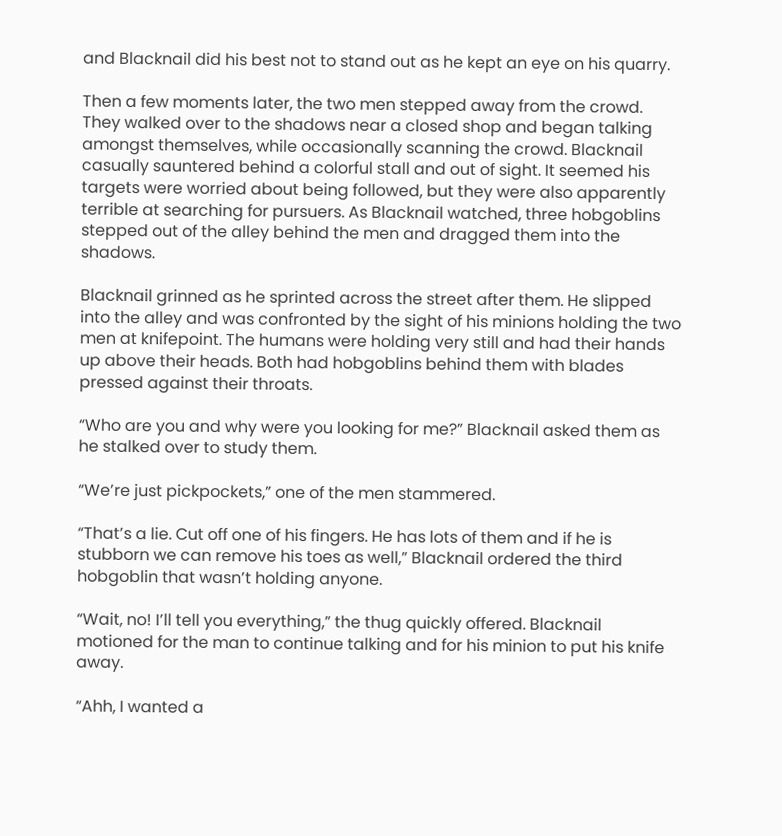and Blacknail did his best not to stand out as he kept an eye on his quarry.

Then a few moments later, the two men stepped away from the crowd. They walked over to the shadows near a closed shop and began talking amongst themselves, while occasionally scanning the crowd. Blacknail casually sauntered behind a colorful stall and out of sight. It seemed his targets were worried about being followed, but they were also apparently terrible at searching for pursuers. As Blacknail watched, three hobgoblins stepped out of the alley behind the men and dragged them into the shadows.

Blacknail grinned as he sprinted across the street after them. He slipped into the alley and was confronted by the sight of his minions holding the two men at knifepoint. The humans were holding very still and had their hands up above their heads. Both had hobgoblins behind them with blades pressed against their throats.

“Who are you and why were you looking for me?” Blacknail asked them as he stalked over to study them.

“We’re just pickpockets,” one of the men stammered.

“That’s a lie. Cut off one of his fingers. He has lots of them and if he is stubborn we can remove his toes as well,” Blacknail ordered the third hobgoblin that wasn’t holding anyone.

“Wait, no! I’ll tell you everything,” the thug quickly offered. Blacknail motioned for the man to continue talking and for his minion to put his knife away.

“Ahh, I wanted a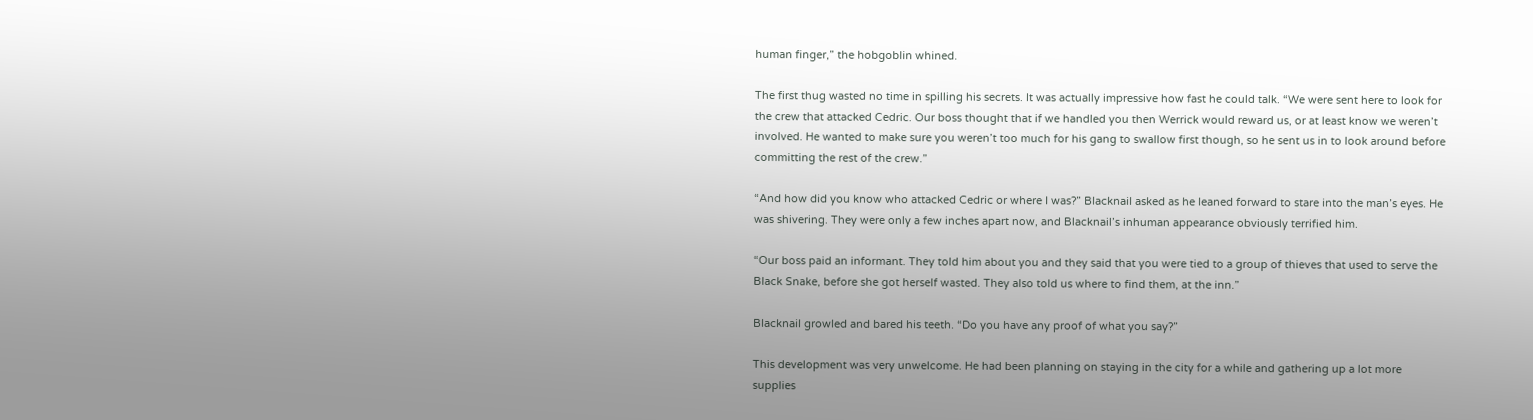human finger,” the hobgoblin whined.

The first thug wasted no time in spilling his secrets. It was actually impressive how fast he could talk. “We were sent here to look for the crew that attacked Cedric. Our boss thought that if we handled you then Werrick would reward us, or at least know we weren’t involved. He wanted to make sure you weren’t too much for his gang to swallow first though, so he sent us in to look around before committing the rest of the crew.”

“And how did you know who attacked Cedric or where I was?” Blacknail asked as he leaned forward to stare into the man’s eyes. He was shivering. They were only a few inches apart now, and Blacknail’s inhuman appearance obviously terrified him.

“Our boss paid an informant. They told him about you and they said that you were tied to a group of thieves that used to serve the Black Snake, before she got herself wasted. They also told us where to find them, at the inn.”

Blacknail growled and bared his teeth. “Do you have any proof of what you say?”

This development was very unwelcome. He had been planning on staying in the city for a while and gathering up a lot more supplies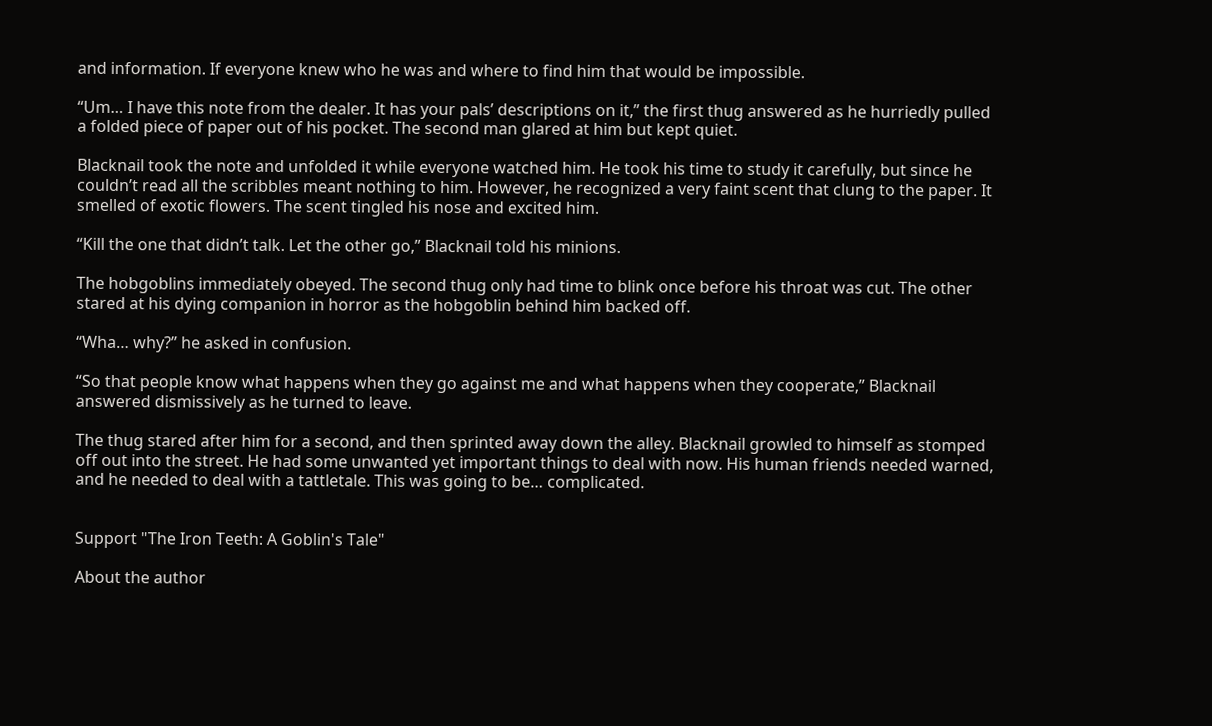and information. If everyone knew who he was and where to find him that would be impossible.

“Um… I have this note from the dealer. It has your pals’ descriptions on it,” the first thug answered as he hurriedly pulled a folded piece of paper out of his pocket. The second man glared at him but kept quiet.

Blacknail took the note and unfolded it while everyone watched him. He took his time to study it carefully, but since he couldn’t read all the scribbles meant nothing to him. However, he recognized a very faint scent that clung to the paper. It smelled of exotic flowers. The scent tingled his nose and excited him.

“Kill the one that didn’t talk. Let the other go,” Blacknail told his minions.

The hobgoblins immediately obeyed. The second thug only had time to blink once before his throat was cut. The other stared at his dying companion in horror as the hobgoblin behind him backed off.

“Wha… why?” he asked in confusion.

“So that people know what happens when they go against me and what happens when they cooperate,” Blacknail answered dismissively as he turned to leave.

The thug stared after him for a second, and then sprinted away down the alley. Blacknail growled to himself as stomped off out into the street. He had some unwanted yet important things to deal with now. His human friends needed warned, and he needed to deal with a tattletale. This was going to be… complicated.


Support "The Iron Teeth: A Goblin's Tale"

About the author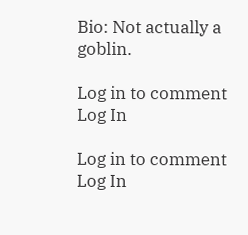Bio: Not actually a goblin.

Log in to comment
Log In

Log in to comment
Log In